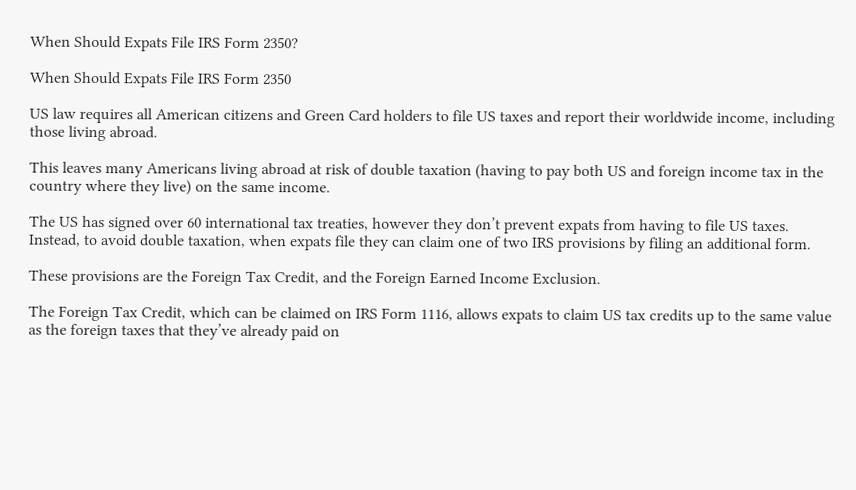When Should Expats File IRS Form 2350?

When Should Expats File IRS Form 2350

US law requires all American citizens and Green Card holders to file US taxes and report their worldwide income, including those living abroad.

This leaves many Americans living abroad at risk of double taxation (having to pay both US and foreign income tax in the country where they live) on the same income.

The US has signed over 60 international tax treaties, however they don’t prevent expats from having to file US taxes. Instead, to avoid double taxation, when expats file they can claim one of two IRS provisions by filing an additional form.

These provisions are the Foreign Tax Credit, and the Foreign Earned Income Exclusion.

The Foreign Tax Credit, which can be claimed on IRS Form 1116, allows expats to claim US tax credits up to the same value as the foreign taxes that they’ve already paid on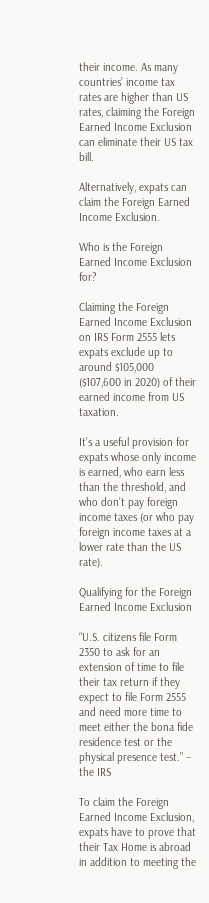their income. As many countries’ income tax rates are higher than US rates, claiming the Foreign Earned Income Exclusion can eliminate their US tax bill.

Alternatively, expats can claim the Foreign Earned Income Exclusion.

Who is the Foreign Earned Income Exclusion for?

Claiming the Foreign Earned Income Exclusion on IRS Form 2555 lets expats exclude up to around $105,000 ($107,600 in 2020) of their earned income from US taxation.

It’s a useful provision for expats whose only income is earned, who earn less than the threshold, and who don’t pay foreign income taxes (or who pay foreign income taxes at a lower rate than the US rate).

Qualifying for the Foreign Earned Income Exclusion

“U.S. citizens file Form 2350 to ask for an extension of time to file their tax return if they expect to file Form 2555 and need more time to meet either the bona fide residence test or the physical presence test.” – the IRS

To claim the Foreign Earned Income Exclusion, expats have to prove that their Tax Home is abroad in addition to meeting the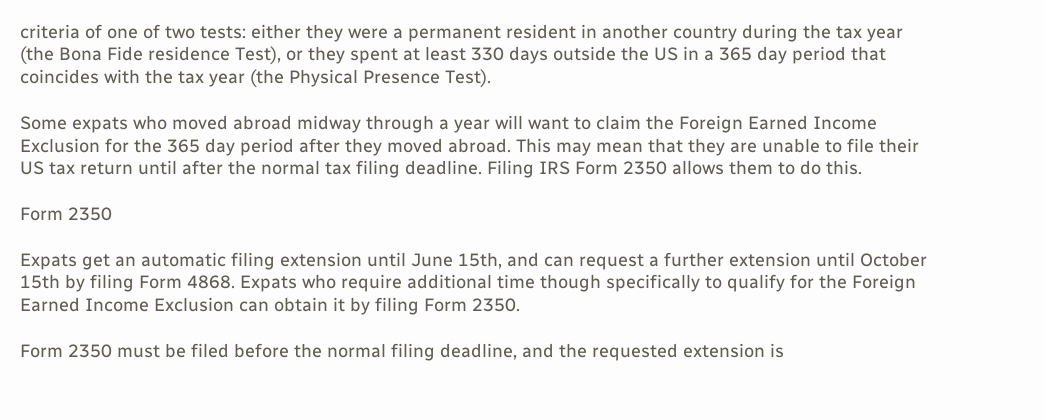criteria of one of two tests: either they were a permanent resident in another country during the tax year (the Bona Fide residence Test), or they spent at least 330 days outside the US in a 365 day period that coincides with the tax year (the Physical Presence Test).

Some expats who moved abroad midway through a year will want to claim the Foreign Earned Income Exclusion for the 365 day period after they moved abroad. This may mean that they are unable to file their US tax return until after the normal tax filing deadline. Filing IRS Form 2350 allows them to do this.

Form 2350

Expats get an automatic filing extension until June 15th, and can request a further extension until October 15th by filing Form 4868. Expats who require additional time though specifically to qualify for the Foreign Earned Income Exclusion can obtain it by filing Form 2350.

Form 2350 must be filed before the normal filing deadline, and the requested extension is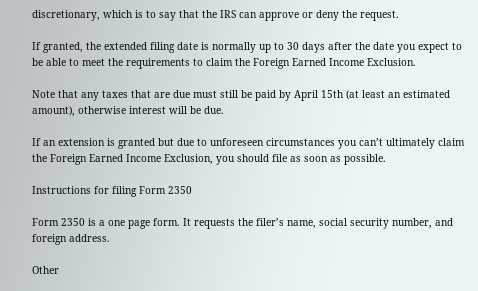discretionary, which is to say that the IRS can approve or deny the request.

If granted, the extended filing date is normally up to 30 days after the date you expect to be able to meet the requirements to claim the Foreign Earned Income Exclusion.

Note that any taxes that are due must still be paid by April 15th (at least an estimated amount), otherwise interest will be due.

If an extension is granted but due to unforeseen circumstances you can’t ultimately claim the Foreign Earned Income Exclusion, you should file as soon as possible.

Instructions for filing Form 2350

Form 2350 is a one page form. It requests the filer’s name, social security number, and foreign address.

Other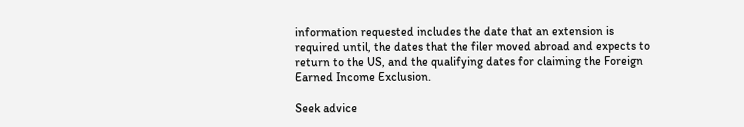information requested includes the date that an extension is required until, the dates that the filer moved abroad and expects to return to the US, and the qualifying dates for claiming the Foreign Earned Income Exclusion.

Seek advice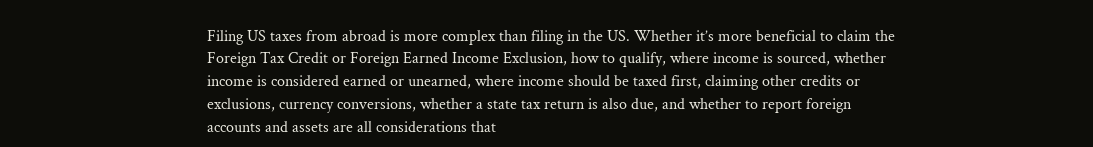Filing US taxes from abroad is more complex than filing in the US. Whether it’s more beneficial to claim the Foreign Tax Credit or Foreign Earned Income Exclusion, how to qualify, where income is sourced, whether income is considered earned or unearned, where income should be taxed first, claiming other credits or exclusions, currency conversions, whether a state tax return is also due, and whether to report foreign accounts and assets are all considerations that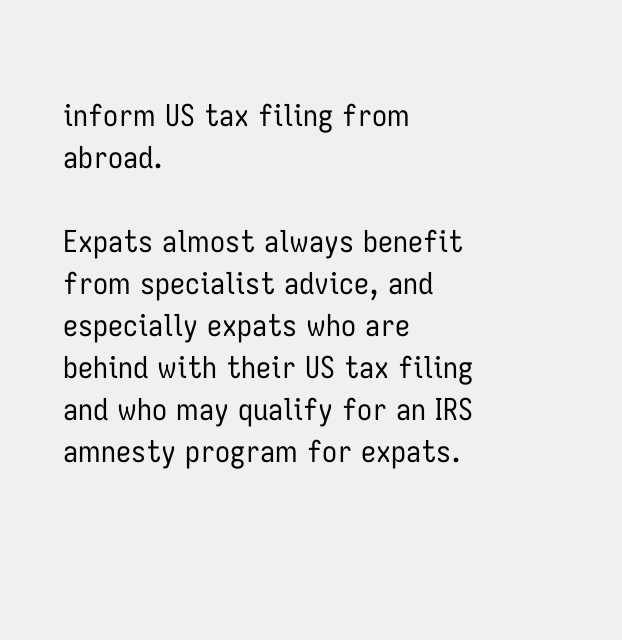inform US tax filing from abroad.

Expats almost always benefit from specialist advice, and especially expats who are behind with their US tax filing and who may qualify for an IRS amnesty program for expats.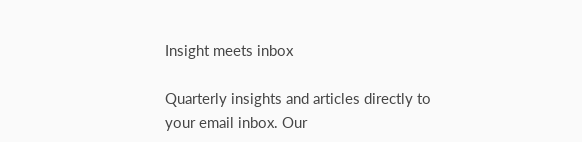Insight meets inbox

Quarterly insights and articles directly to your email inbox. Our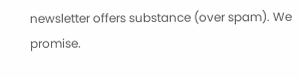newsletter offers substance (over spam). We promise.